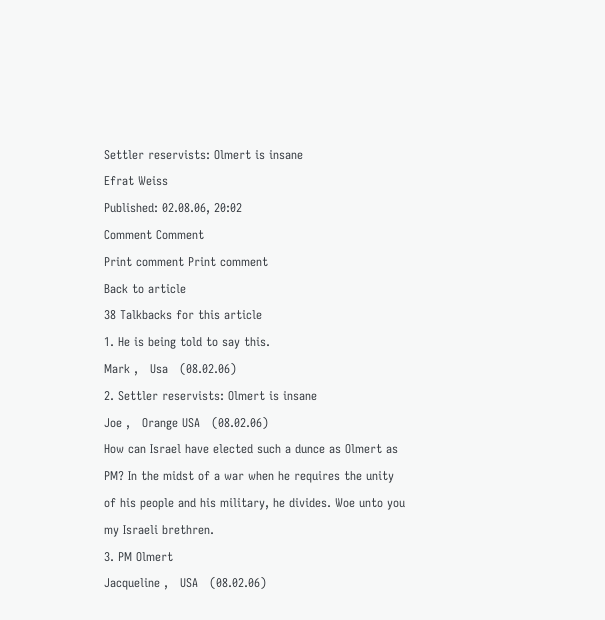Settler reservists: Olmert is insane
Efrat Weiss
Published: 02.08.06, 20:02
Comment Comment
Print comment Print comment
Back to article
38 Talkbacks for this article
1. He is being told to say this.
Mark ,   Usa   (08.02.06)
2. Settler reservists: Olmert is insane
Joe ,   Orange USA   (08.02.06)
How can Israel have elected such a dunce as Olmert as PM? In the midst of a war when he requires the unity of his people and his military, he divides. Woe unto you my Israeli brethren.
3. PM Olmert
Jacqueline ,   USA   (08.02.06)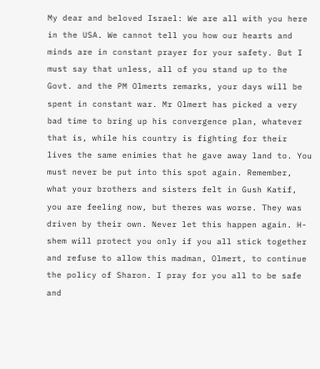My dear and beloved Israel: We are all with you here in the USA. We cannot tell you how our hearts and minds are in constant prayer for your safety. But I must say that unless, all of you stand up to the Govt. and the PM Olmerts remarks, your days will be spent in constant war. Mr Olmert has picked a very bad time to bring up his convergence plan, whatever that is, while his country is fighting for their lives the same enimies that he gave away land to. You must never be put into this spot again. Remember, what your brothers and sisters felt in Gush Katif, you are feeling now, but theres was worse. They was driven by their own. Never let this happen again. H-shem will protect you only if you all stick together and refuse to allow this madman, Olmert, to continue the policy of Sharon. I pray for you all to be safe and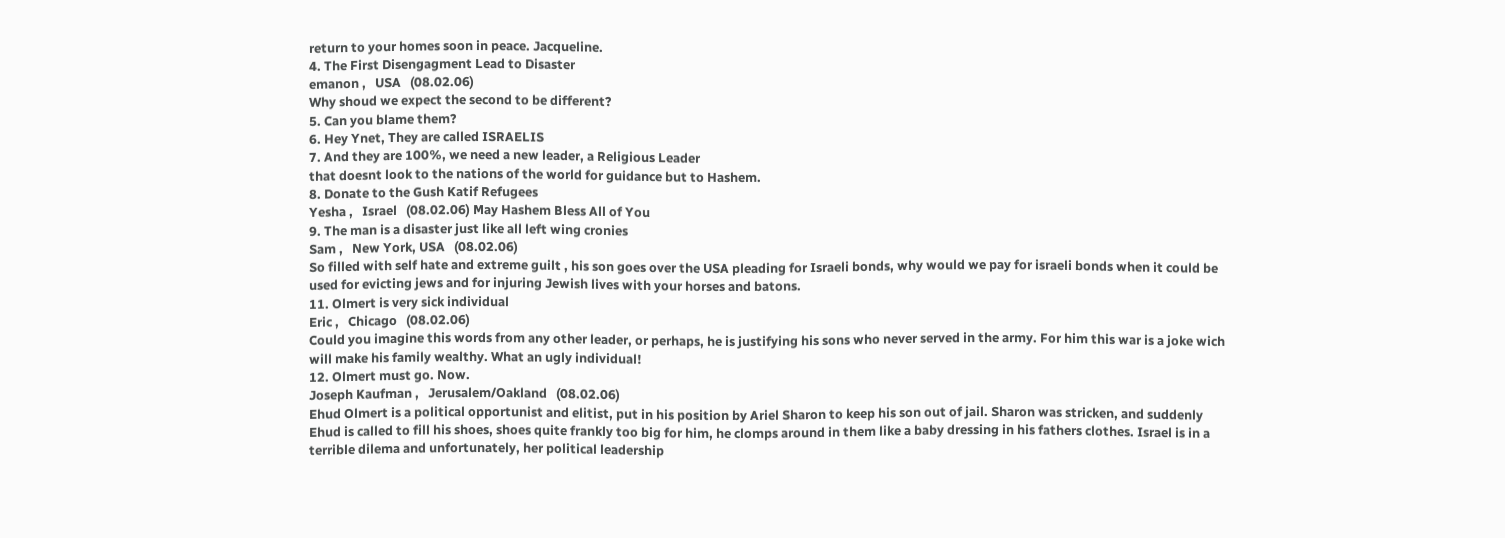return to your homes soon in peace. Jacqueline.
4. The First Disengagment Lead to Disaster
emanon ,   USA   (08.02.06)
Why shoud we expect the second to be different?
5. Can you blame them?
6. Hey Ynet, They are called ISRAELIS
7. And they are 100%, we need a new leader, a Religious Leader
that doesnt look to the nations of the world for guidance but to Hashem.
8. Donate to the Gush Katif Refugees
Yesha ,   Israel   (08.02.06) May Hashem Bless All of You
9. The man is a disaster just like all left wing cronies
Sam ,   New York, USA   (08.02.06)
So filled with self hate and extreme guilt , his son goes over the USA pleading for Israeli bonds, why would we pay for israeli bonds when it could be used for evicting jews and for injuring Jewish lives with your horses and batons.
11. Olmert is very sick individual
Eric ,   Chicago   (08.02.06)
Could you imagine this words from any other leader, or perhaps, he is justifying his sons who never served in the army. For him this war is a joke wich will make his family wealthy. What an ugly individual!
12. Olmert must go. Now.
Joseph Kaufman ,   Jerusalem/Oakland   (08.02.06)
Ehud Olmert is a political opportunist and elitist, put in his position by Ariel Sharon to keep his son out of jail. Sharon was stricken, and suddenly Ehud is called to fill his shoes, shoes quite frankly too big for him, he clomps around in them like a baby dressing in his fathers clothes. Israel is in a terrible dilema and unfortunately, her political leadership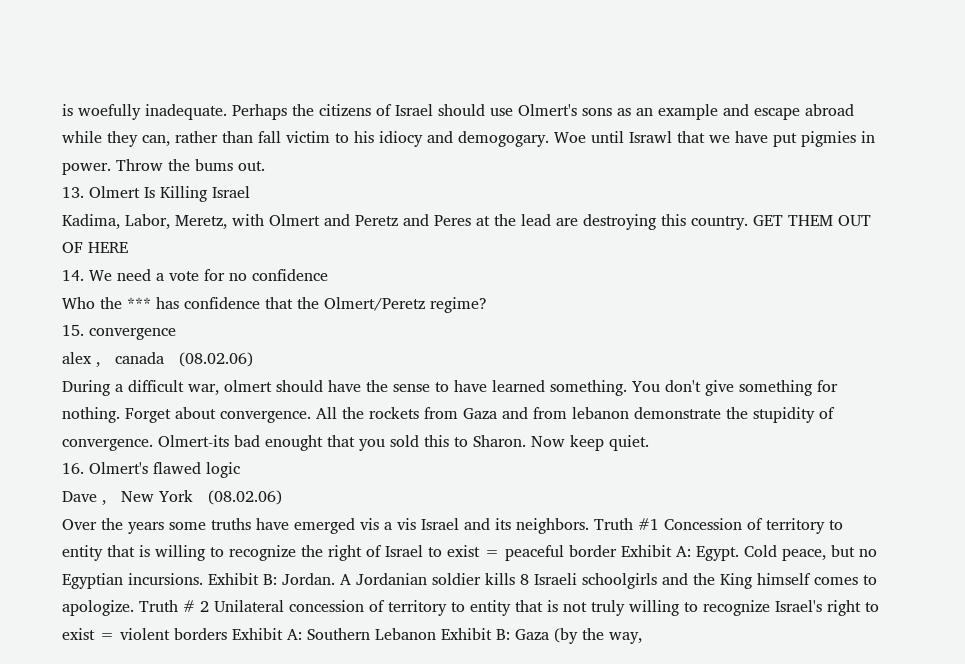is woefully inadequate. Perhaps the citizens of Israel should use Olmert's sons as an example and escape abroad while they can, rather than fall victim to his idiocy and demogogary. Woe until Israwl that we have put pigmies in power. Throw the bums out.
13. Olmert Is Killing Israel
Kadima, Labor, Meretz, with Olmert and Peretz and Peres at the lead are destroying this country. GET THEM OUT OF HERE
14. We need a vote for no confidence
Who the *** has confidence that the Olmert/Peretz regime?
15. convergence
alex ,   canada   (08.02.06)
During a difficult war, olmert should have the sense to have learned something. You don't give something for nothing. Forget about convergence. All the rockets from Gaza and from lebanon demonstrate the stupidity of convergence. Olmert-its bad enought that you sold this to Sharon. Now keep quiet.
16. Olmert's flawed logic
Dave ,   New York   (08.02.06)
Over the years some truths have emerged vis a vis Israel and its neighbors. Truth #1 Concession of territory to entity that is willing to recognize the right of Israel to exist = peaceful border Exhibit A: Egypt. Cold peace, but no Egyptian incursions. Exhibit B: Jordan. A Jordanian soldier kills 8 Israeli schoolgirls and the King himself comes to apologize. Truth # 2 Unilateral concession of territory to entity that is not truly willing to recognize Israel's right to exist = violent borders Exhibit A: Southern Lebanon Exhibit B: Gaza (by the way,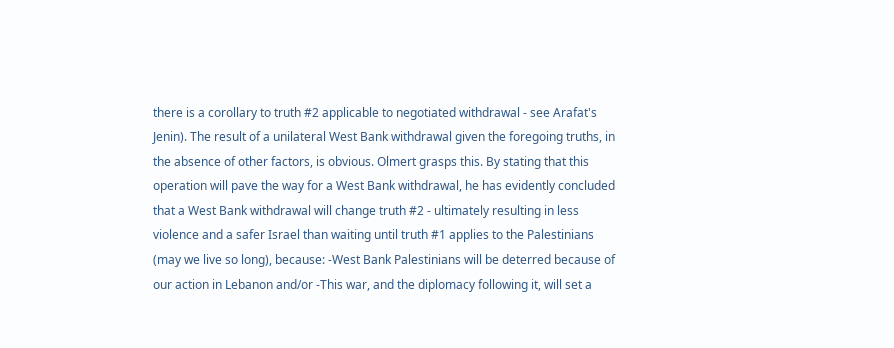there is a corollary to truth #2 applicable to negotiated withdrawal - see Arafat's Jenin). The result of a unilateral West Bank withdrawal given the foregoing truths, in the absence of other factors, is obvious. Olmert grasps this. By stating that this operation will pave the way for a West Bank withdrawal, he has evidently concluded that a West Bank withdrawal will change truth #2 - ultimately resulting in less violence and a safer Israel than waiting until truth #1 applies to the Palestinians (may we live so long), because: -West Bank Palestinians will be deterred because of our action in Lebanon and/or -This war, and the diplomacy following it, will set a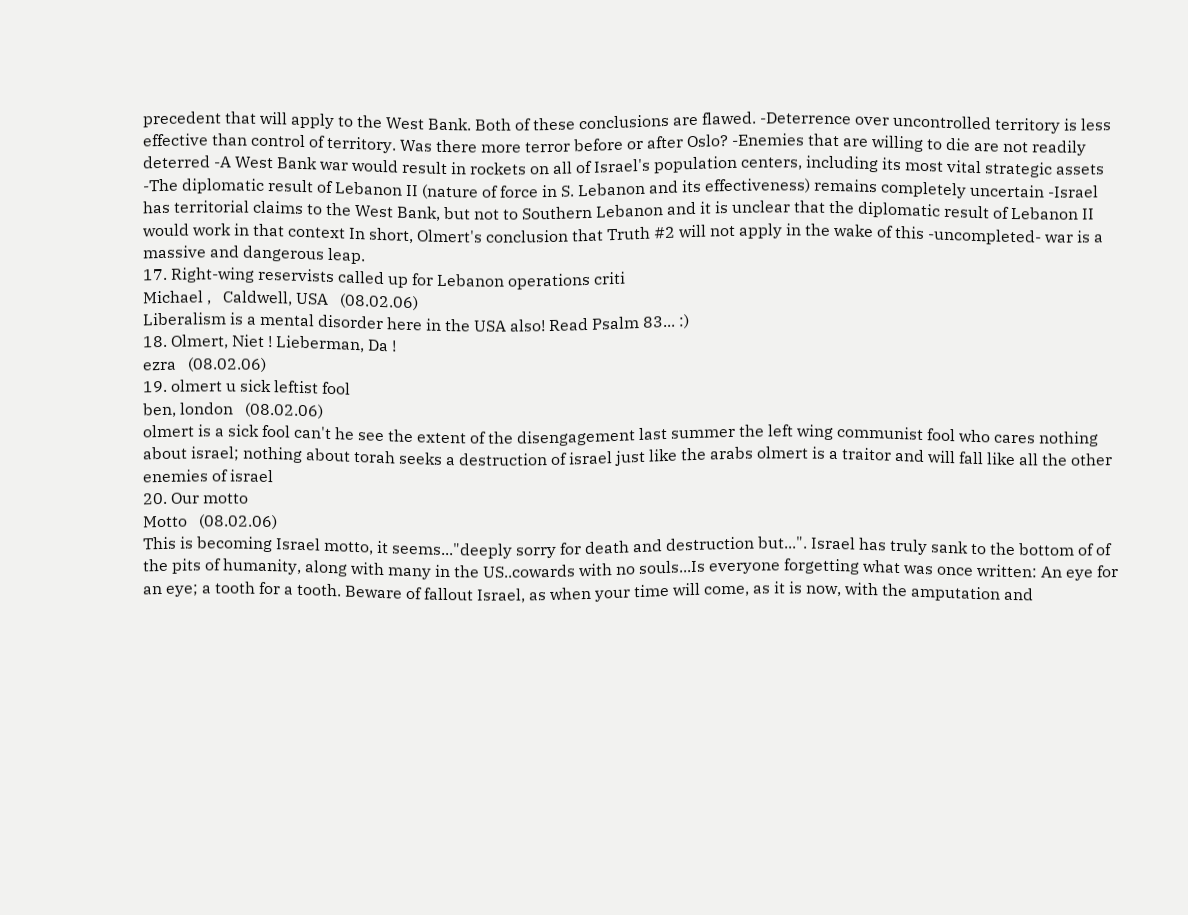precedent that will apply to the West Bank. Both of these conclusions are flawed. -Deterrence over uncontrolled territory is less effective than control of territory. Was there more terror before or after Oslo? -Enemies that are willing to die are not readily deterred -A West Bank war would result in rockets on all of Israel's population centers, including its most vital strategic assets -The diplomatic result of Lebanon II (nature of force in S. Lebanon and its effectiveness) remains completely uncertain -Israel has territorial claims to the West Bank, but not to Southern Lebanon and it is unclear that the diplomatic result of Lebanon II would work in that context In short, Olmert's conclusion that Truth #2 will not apply in the wake of this -uncompleted- war is a massive and dangerous leap.
17. Right-wing reservists called up for Lebanon operations criti
Michael ,   Caldwell, USA   (08.02.06)
Liberalism is a mental disorder here in the USA also! Read Psalm 83... :)
18. Olmert, Niet ! Lieberman, Da !
ezra   (08.02.06)
19. olmert u sick leftist fool
ben, london   (08.02.06)
olmert is a sick fool can't he see the extent of the disengagement last summer the left wing communist fool who cares nothing about israel; nothing about torah seeks a destruction of israel just like the arabs olmert is a traitor and will fall like all the other enemies of israel
20. Our motto
Motto   (08.02.06)
This is becoming Israel motto, it seems..."deeply sorry for death and destruction but...". Israel has truly sank to the bottom of of the pits of humanity, along with many in the US..cowards with no souls...Is everyone forgetting what was once written: An eye for an eye; a tooth for a tooth. Beware of fallout Israel, as when your time will come, as it is now, with the amputation and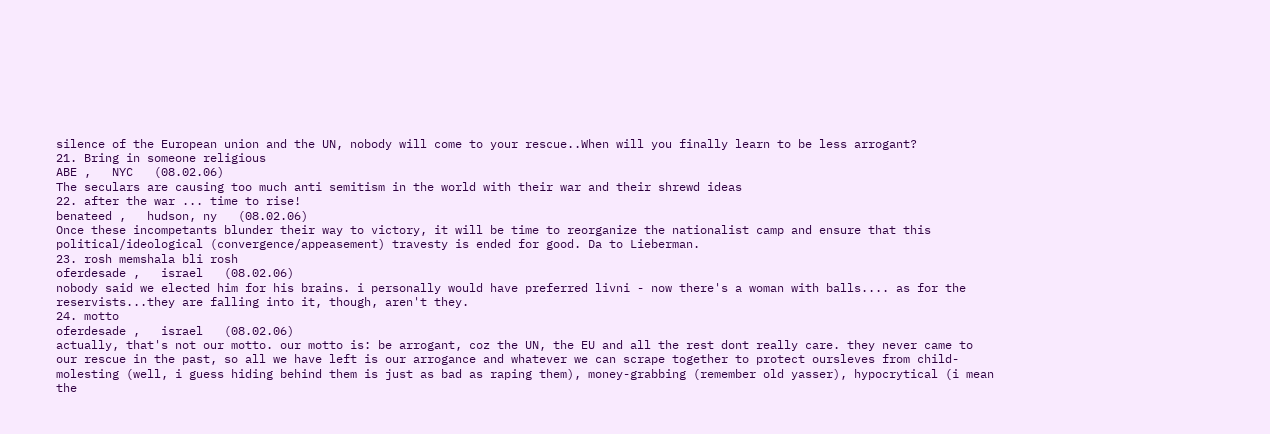silence of the European union and the UN, nobody will come to your rescue..When will you finally learn to be less arrogant?
21. Bring in someone religious
ABE ,   NYC   (08.02.06)
The seculars are causing too much anti semitism in the world with their war and their shrewd ideas
22. after the war ... time to rise!
benateed ,   hudson, ny   (08.02.06)
Once these incompetants blunder their way to victory, it will be time to reorganize the nationalist camp and ensure that this political/ideological (convergence/appeasement) travesty is ended for good. Da to Lieberman.
23. rosh memshala bli rosh
oferdesade ,   israel   (08.02.06)
nobody said we elected him for his brains. i personally would have preferred livni - now there's a woman with balls.... as for the reservists...they are falling into it, though, aren't they.
24. motto
oferdesade ,   israel   (08.02.06)
actually, that's not our motto. our motto is: be arrogant, coz the UN, the EU and all the rest dont really care. they never came to our rescue in the past, so all we have left is our arrogance and whatever we can scrape together to protect oursleves from child-molesting (well, i guess hiding behind them is just as bad as raping them), money-grabbing (remember old yasser), hypocrytical (i mean the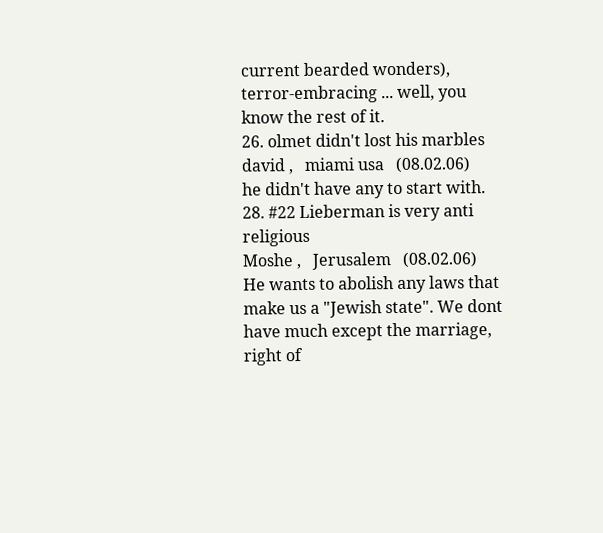current bearded wonders), terror-embracing ... well, you know the rest of it.
26. olmet didn't lost his marbles
david ,   miami usa   (08.02.06)
he didn't have any to start with.
28. #22 Lieberman is very anti religious
Moshe ,   Jerusalem   (08.02.06)
He wants to abolish any laws that make us a "Jewish state". We dont have much except the marriage, right of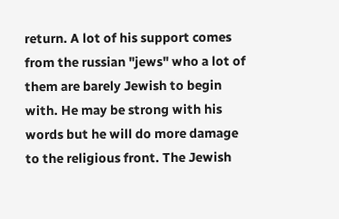return. A lot of his support comes from the russian "jews" who a lot of them are barely Jewish to begin with. He may be strong with his words but he will do more damage to the religious front. The Jewish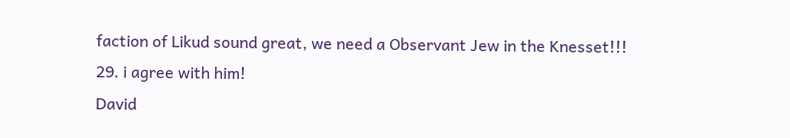faction of Likud sound great, we need a Observant Jew in the Knesset!!!
29. i agree with him!
David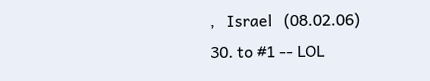,   Israel   (08.02.06)
30. to #1 -- LOL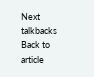Next talkbacks
Back to article